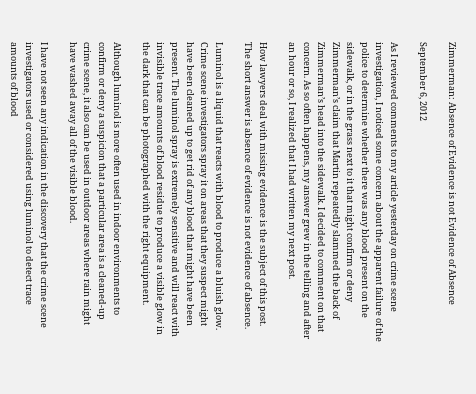Zimmerman: Absence of Evidence is not Evidence of Absence

September 6, 2012

As I reviewed comments to my article yesterday on crime scene investigation, I noticed some concern about the apparent failure of the police to determine whether there was any blood present on the sidewalk, or in the grass next to it that might confirm or deny Zimmerman’s claim that Martin repeatedly slammed the back of Zimmerman’s head into the sidewalk. I decided to comment on that concern. As so often happens, my answer grew in the telling and after an hour or so, I realized that I had written my next post.

How lawyers deal with missing evidence is the subject of this post. The short answer is absence of evidence is not evidence of absence.

Luminol is a liquid that reacts with blood to produce a bluish glow. Crime scene investigators spray it on areas that they suspect might have been cleaned up to get rid of any blood that might have been present. The luminol spray is extremely sensitive and will react with invisible trace amounts of blood residue to produce a visible glow in the dark that can be photographed with the right equipment.

Although luminol is more often used in indoor environments to confirm or deny a suspicion that a particular area is a cleaned-up crime scene, it also can be used in outdoor areas where rain might have washed away all of the visible blood.

I have not seen any indication in the discovery that the crime scene investigators used or considered using luminol to detect trace amounts of blood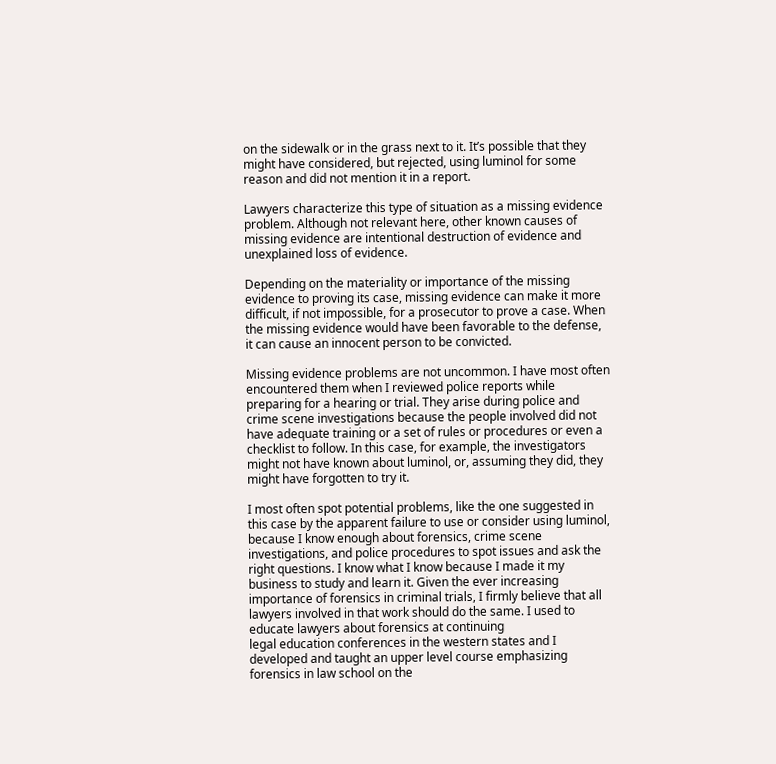on the sidewalk or in the grass next to it. It’s possible that they might have considered, but rejected, using luminol for some reason and did not mention it in a report.

Lawyers characterize this type of situation as a missing evidence problem. Although not relevant here, other known causes of missing evidence are intentional destruction of evidence and unexplained loss of evidence.

Depending on the materiality or importance of the missing evidence to proving its case, missing evidence can make it more difficult, if not impossible, for a prosecutor to prove a case. When the missing evidence would have been favorable to the defense, it can cause an innocent person to be convicted.

Missing evidence problems are not uncommon. I have most often encountered them when I reviewed police reports while preparing for a hearing or trial. They arise during police and crime scene investigations because the people involved did not have adequate training or a set of rules or procedures or even a checklist to follow. In this case, for example, the investigators might not have known about luminol, or, assuming they did, they might have forgotten to try it.

I most often spot potential problems, like the one suggested in this case by the apparent failure to use or consider using luminol, because I know enough about forensics, crime scene investigations, and police procedures to spot issues and ask the right questions. I know what I know because I made it my business to study and learn it. Given the ever increasing importance of forensics in criminal trials, I firmly believe that all lawyers involved in that work should do the same. I used to educate lawyers about forensics at continuing
legal education conferences in the western states and I developed and taught an upper level course emphasizing forensics in law school on the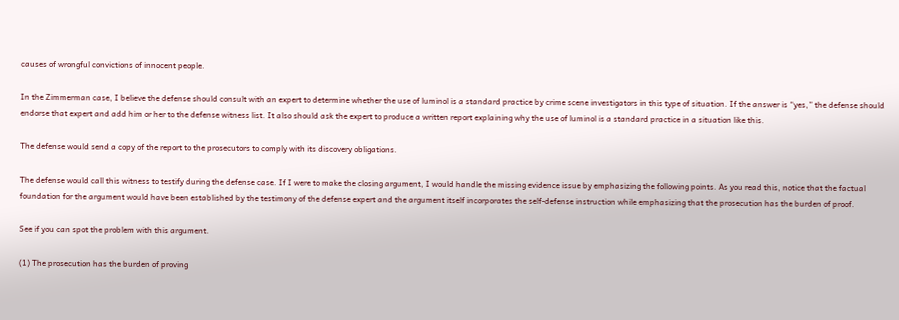causes of wrongful convictions of innocent people.

In the Zimmerman case, I believe the defense should consult with an expert to determine whether the use of luminol is a standard practice by crime scene investigators in this type of situation. If the answer is “yes,” the defense should endorse that expert and add him or her to the defense witness list. It also should ask the expert to produce a written report explaining why the use of luminol is a standard practice in a situation like this.

The defense would send a copy of the report to the prosecutors to comply with its discovery obligations.

The defense would call this witness to testify during the defense case. If I were to make the closing argument, I would handle the missing evidence issue by emphasizing the following points. As you read this, notice that the factual foundation for the argument would have been established by the testimony of the defense expert and the argument itself incorporates the self-defense instruction while emphasizing that the prosecution has the burden of proof.

See if you can spot the problem with this argument.

(1) The prosecution has the burden of proving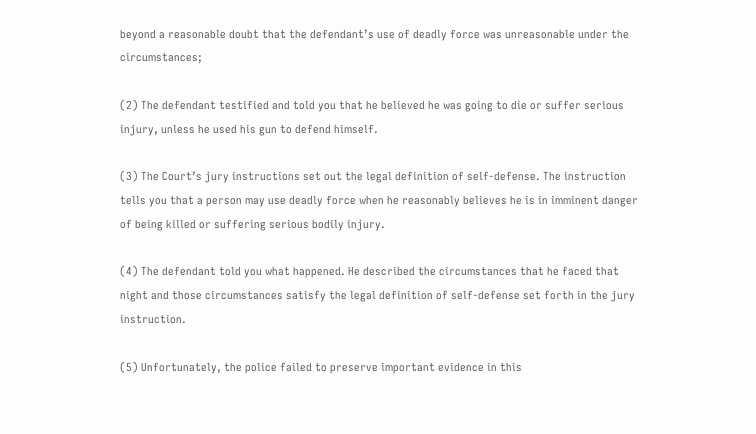beyond a reasonable doubt that the defendant’s use of deadly force was unreasonable under the circumstances;

(2) The defendant testified and told you that he believed he was going to die or suffer serious injury, unless he used his gun to defend himself.

(3) The Court’s jury instructions set out the legal definition of self-defense. The instruction tells you that a person may use deadly force when he reasonably believes he is in imminent danger of being killed or suffering serious bodily injury.

(4) The defendant told you what happened. He described the circumstances that he faced that night and those circumstances satisfy the legal definition of self-defense set forth in the jury instruction.

(5) Unfortunately, the police failed to preserve important evidence in this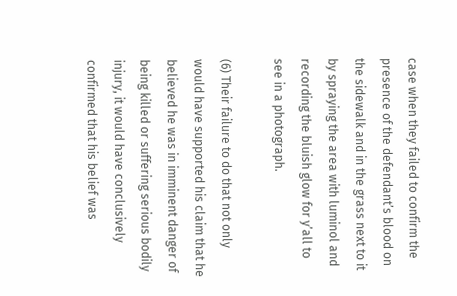case when they failed to confirm the presence of the defendant’s blood on the sidewalk and in the grass next to it by spraying the area with luminol and recording the bluish glow for y’all to see in a photograph.

(6) Their failure to do that not only would have supported his claim that he believed he was in imminent danger of being killed or suffering serious bodily injury, it would have conclusively confirmed that his belief was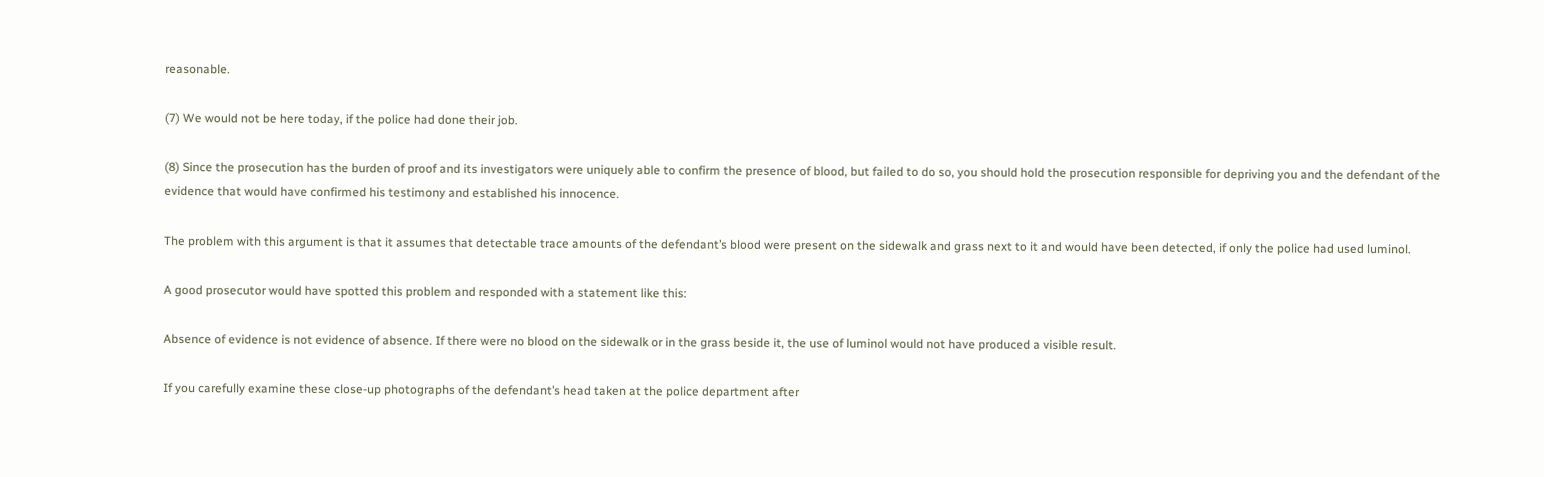reasonable.

(7) We would not be here today, if the police had done their job.

(8) Since the prosecution has the burden of proof and its investigators were uniquely able to confirm the presence of blood, but failed to do so, you should hold the prosecution responsible for depriving you and the defendant of the evidence that would have confirmed his testimony and established his innocence.

The problem with this argument is that it assumes that detectable trace amounts of the defendant’s blood were present on the sidewalk and grass next to it and would have been detected, if only the police had used luminol.

A good prosecutor would have spotted this problem and responded with a statement like this:

Absence of evidence is not evidence of absence. If there were no blood on the sidewalk or in the grass beside it, the use of luminol would not have produced a visible result.

If you carefully examine these close-up photographs of the defendant’s head taken at the police department after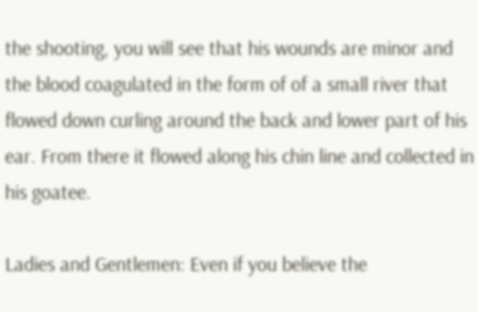the shooting, you will see that his wounds are minor and the blood coagulated in the form of of a small river that flowed down curling around the back and lower part of his ear. From there it flowed along his chin line and collected in his goatee.

Ladies and Gentlemen: Even if you believe the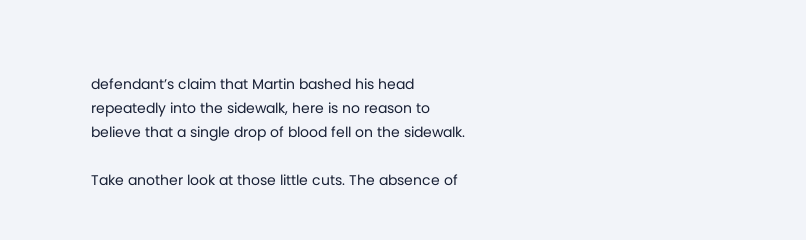defendant’s claim that Martin bashed his head repeatedly into the sidewalk, here is no reason to believe that a single drop of blood fell on the sidewalk.

Take another look at those little cuts. The absence of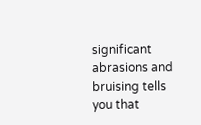significant abrasions and bruising tells you that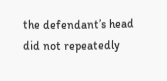the defendant’s head did not repeatedly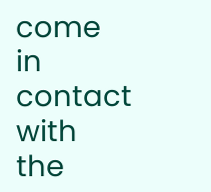come in contact with the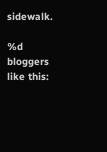sidewalk.

%d bloggers like this: